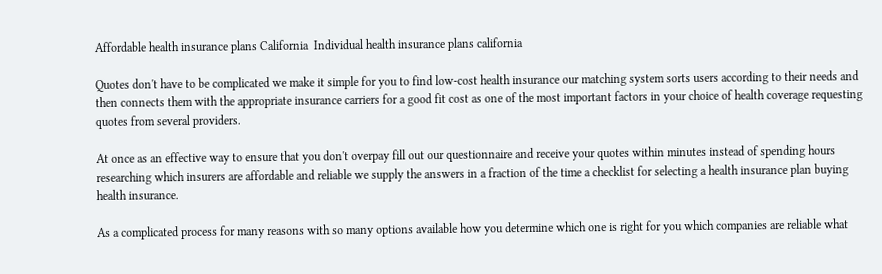Affordable health insurance plans California  Individual health insurance plans california

Quotes don't have to be complicated we make it simple for you to find low-cost health insurance our matching system sorts users according to their needs and then connects them with the appropriate insurance carriers for a good fit cost as one of the most important factors in your choice of health coverage requesting quotes from several providers.

At once as an effective way to ensure that you don't overpay fill out our questionnaire and receive your quotes within minutes instead of spending hours researching which insurers are affordable and reliable we supply the answers in a fraction of the time a checklist for selecting a health insurance plan buying health insurance.

As a complicated process for many reasons with so many options available how you determine which one is right for you which companies are reliable what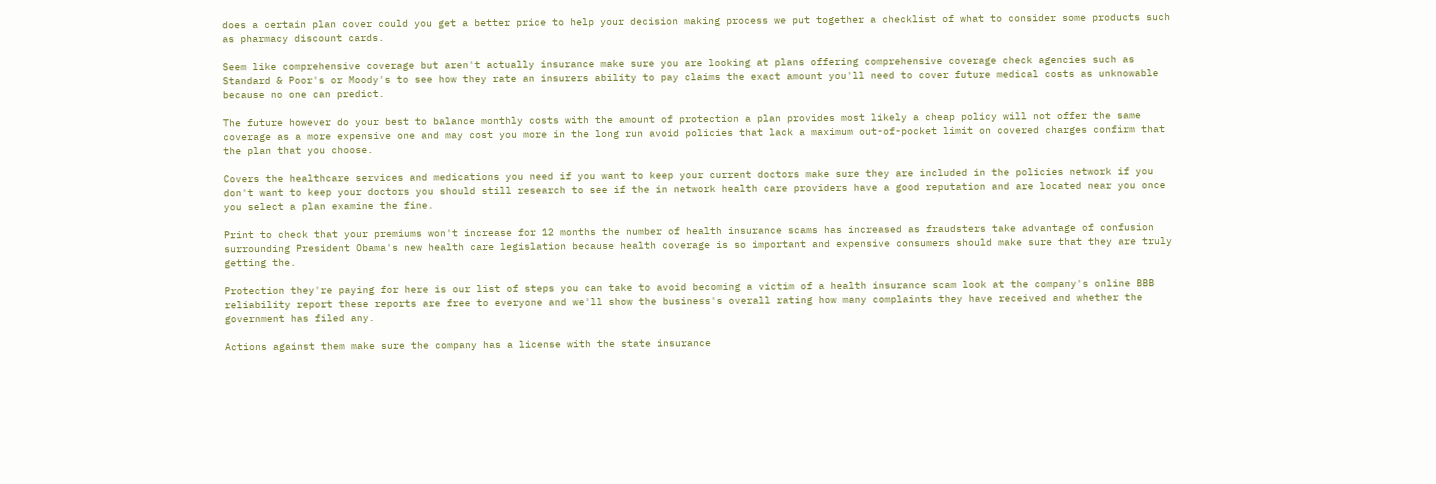does a certain plan cover could you get a better price to help your decision making process we put together a checklist of what to consider some products such as pharmacy discount cards.

Seem like comprehensive coverage but aren't actually insurance make sure you are looking at plans offering comprehensive coverage check agencies such as Standard & Poor's or Moody's to see how they rate an insurers ability to pay claims the exact amount you'll need to cover future medical costs as unknowable because no one can predict.

The future however do your best to balance monthly costs with the amount of protection a plan provides most likely a cheap policy will not offer the same coverage as a more expensive one and may cost you more in the long run avoid policies that lack a maximum out-of-pocket limit on covered charges confirm that the plan that you choose.

Covers the healthcare services and medications you need if you want to keep your current doctors make sure they are included in the policies network if you don't want to keep your doctors you should still research to see if the in network health care providers have a good reputation and are located near you once you select a plan examine the fine.

Print to check that your premiums won't increase for 12 months the number of health insurance scams has increased as fraudsters take advantage of confusion surrounding President Obama's new health care legislation because health coverage is so important and expensive consumers should make sure that they are truly getting the.

Protection they're paying for here is our list of steps you can take to avoid becoming a victim of a health insurance scam look at the company's online BBB reliability report these reports are free to everyone and we'll show the business's overall rating how many complaints they have received and whether the government has filed any.

Actions against them make sure the company has a license with the state insurance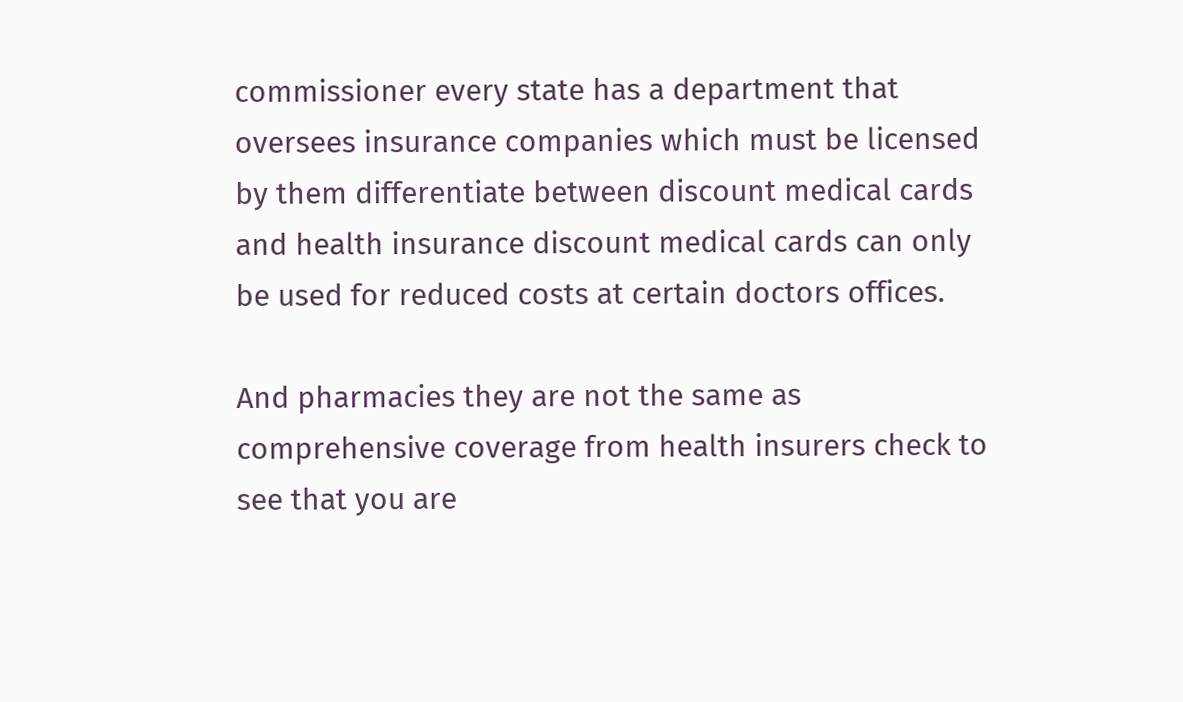commissioner every state has a department that oversees insurance companies which must be licensed by them differentiate between discount medical cards and health insurance discount medical cards can only be used for reduced costs at certain doctors offices.

And pharmacies they are not the same as comprehensive coverage from health insurers check to see that you are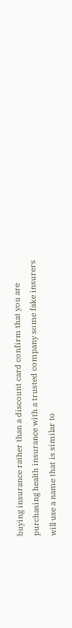buying insurance rather than a discount card confirm that you are purchasing health insurance with a trusted company some fake insurers will use a name that is similar to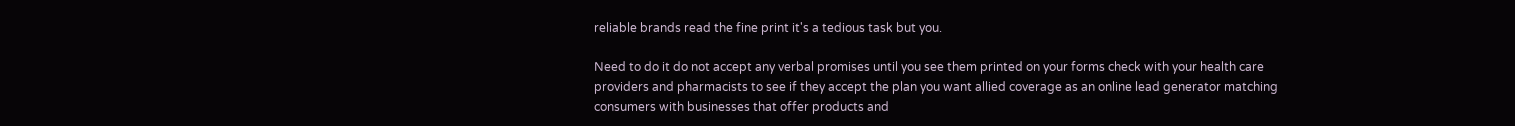reliable brands read the fine print it's a tedious task but you.

Need to do it do not accept any verbal promises until you see them printed on your forms check with your health care providers and pharmacists to see if they accept the plan you want allied coverage as an online lead generator matching consumers with businesses that offer products and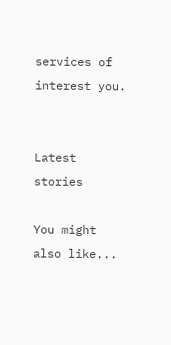services of interest you.


Latest stories

You might also like...